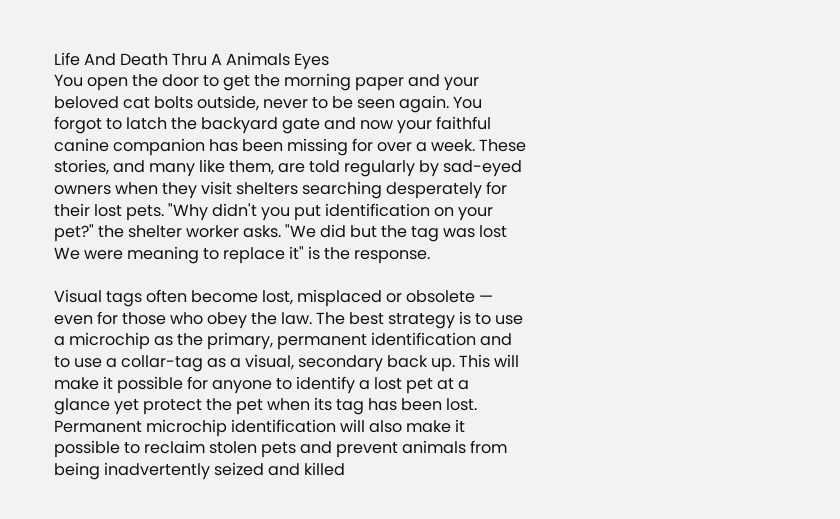Life And Death Thru A Animals Eyes
You open the door to get the morning paper and your beloved cat bolts outside, never to be seen again. You forgot to latch the backyard gate and now your faithful canine companion has been missing for over a week. These stories, and many like them, are told regularly by sad-eyed owners when they visit shelters searching desperately for their lost pets. "Why didn't you put identification on your pet?" the shelter worker asks. "We did but the tag was lost We were meaning to replace it" is the response.

Visual tags often become lost, misplaced or obsolete — even for those who obey the law. The best strategy is to use a microchip as the primary, permanent identification and to use a collar-tag as a visual, secondary back up. This will make it possible for anyone to identify a lost pet at a glance yet protect the pet when its tag has been lost. Permanent microchip identification will also make it possible to reclaim stolen pets and prevent animals from being inadvertently seized and killed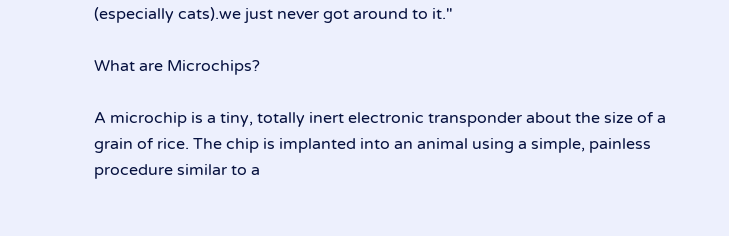(especially cats).we just never got around to it."

What are Microchips?

A microchip is a tiny, totally inert electronic transponder about the size of a grain of rice. The chip is implanted into an animal using a simple, painless procedure similar to a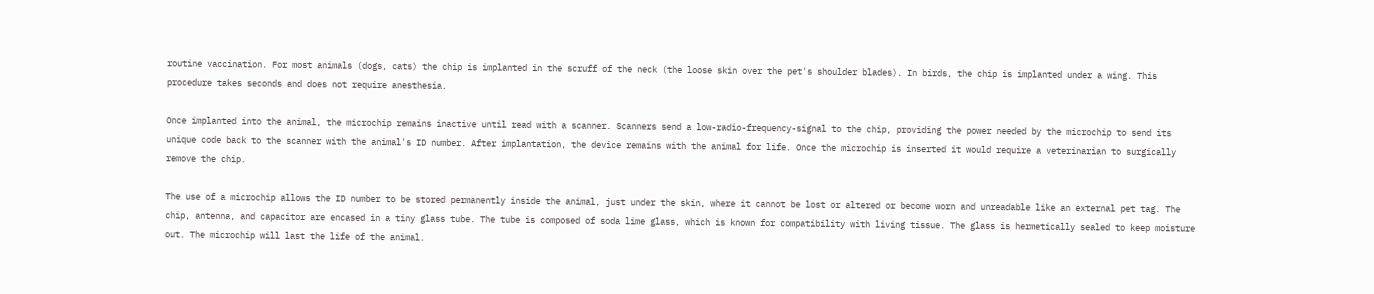routine vaccination. For most animals (dogs, cats) the chip is implanted in the scruff of the neck (the loose skin over the pet's shoulder blades). In birds, the chip is implanted under a wing. This procedure takes seconds and does not require anesthesia.

Once implanted into the animal, the microchip remains inactive until read with a scanner. Scanners send a low-radio-frequency-signal to the chip, providing the power needed by the microchip to send its unique code back to the scanner with the animal's ID number. After implantation, the device remains with the animal for life. Once the microchip is inserted it would require a veterinarian to surgically remove the chip.

The use of a microchip allows the ID number to be stored permanently inside the animal, just under the skin, where it cannot be lost or altered or become worn and unreadable like an external pet tag. The chip, antenna, and capacitor are encased in a tiny glass tube. The tube is composed of soda lime glass, which is known for compatibility with living tissue. The glass is hermetically sealed to keep moisture out. The microchip will last the life of the animal.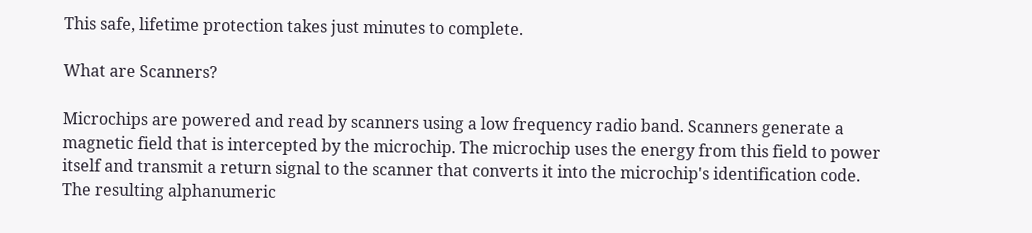This safe, lifetime protection takes just minutes to complete.

What are Scanners?

Microchips are powered and read by scanners using a low frequency radio band. Scanners generate a magnetic field that is intercepted by the microchip. The microchip uses the energy from this field to power itself and transmit a return signal to the scanner that converts it into the microchip's identification code. The resulting alphanumeric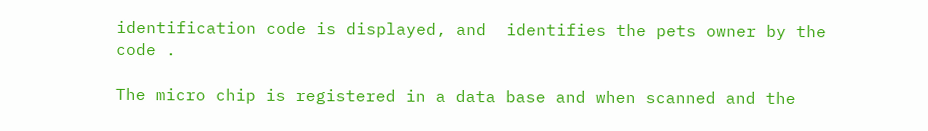identification code is displayed, and  identifies the pets owner by the  code .

The micro chip is registered in a data base and when scanned and the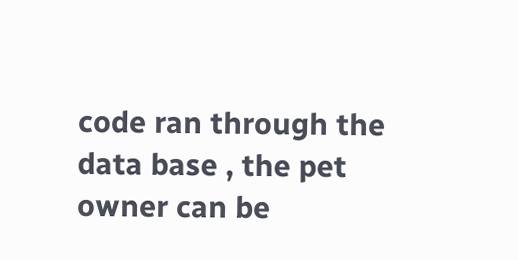code ran through the  data base , the pet owner can be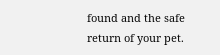found and the safe return of your pet.